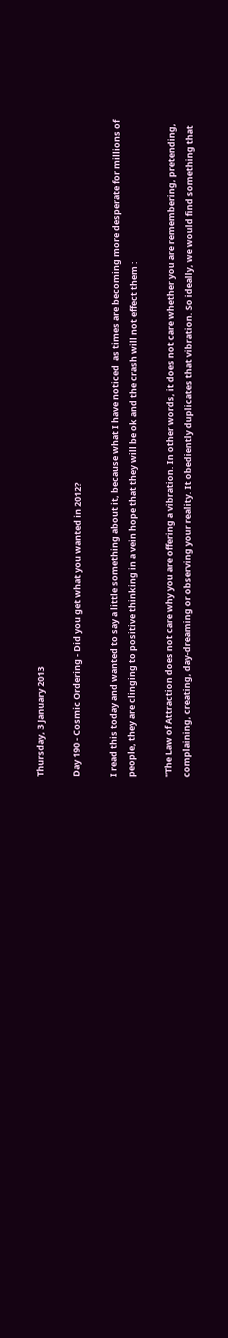Thursday, 3 January 2013

Day 190 - Cosmic Ordering - Did you get what you wanted in 2012?

I read this today and wanted to say a little something about it, because what I have noticed  as times are becoming more desperate for millions of people, they are clinging to positive thinking in a vein hope that they will be ok and the crash will not effect them :

"The Law of Attraction does not care why you are offering a vibration. In other words, it does not care whether you are remembering, pretending, complaining, creating, day-dreaming or observing your reality. It obediently duplicates that vibration. So ideally, we would find something that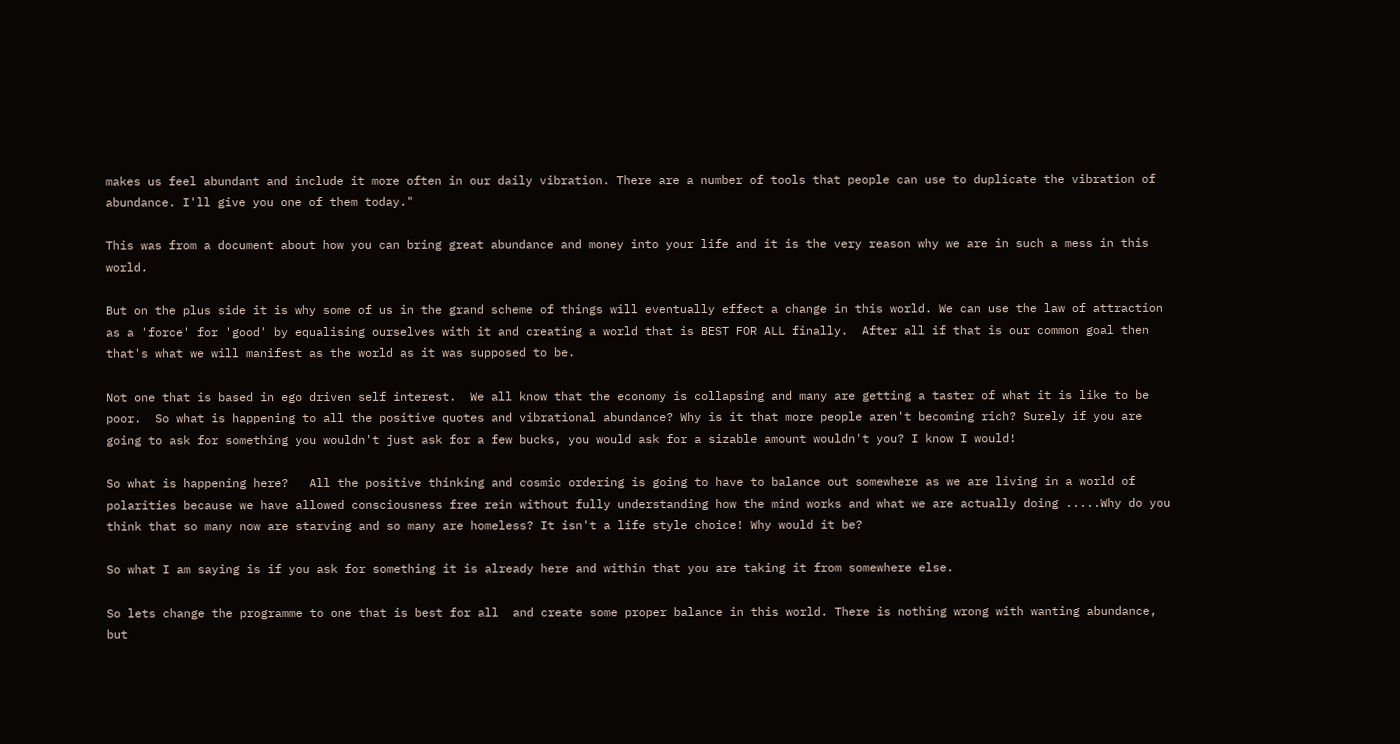makes us feel abundant and include it more often in our daily vibration. There are a number of tools that people can use to duplicate the vibration of abundance. I'll give you one of them today."

This was from a document about how you can bring great abundance and money into your life and it is the very reason why we are in such a mess in this world.

But on the plus side it is why some of us in the grand scheme of things will eventually effect a change in this world. We can use the law of attraction as a 'force' for 'good' by equalising ourselves with it and creating a world that is BEST FOR ALL finally.  After all if that is our common goal then that's what we will manifest as the world as it was supposed to be.

Not one that is based in ego driven self interest.  We all know that the economy is collapsing and many are getting a taster of what it is like to be poor.  So what is happening to all the positive quotes and vibrational abundance? Why is it that more people aren't becoming rich? Surely if you are going to ask for something you wouldn't just ask for a few bucks, you would ask for a sizable amount wouldn't you? I know I would!

So what is happening here?   All the positive thinking and cosmic ordering is going to have to balance out somewhere as we are living in a world of polarities because we have allowed consciousness free rein without fully understanding how the mind works and what we are actually doing .....Why do you think that so many now are starving and so many are homeless? It isn't a life style choice! Why would it be?

So what I am saying is if you ask for something it is already here and within that you are taking it from somewhere else.

So lets change the programme to one that is best for all  and create some proper balance in this world. There is nothing wrong with wanting abundance, but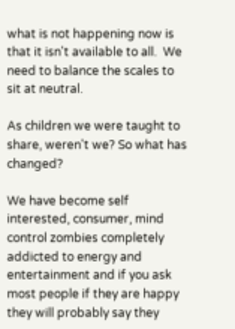what is not happening now is that it isn't available to all.  We need to balance the scales to sit at neutral.

As children we were taught to share, weren't we? So what has changed?

We have become self interested, consumer, mind control zombies completely addicted to energy and entertainment and if you ask most people if they are happy they will probably say they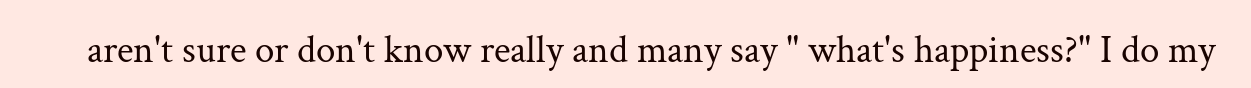aren't sure or don't know really and many say " what's happiness?" I do my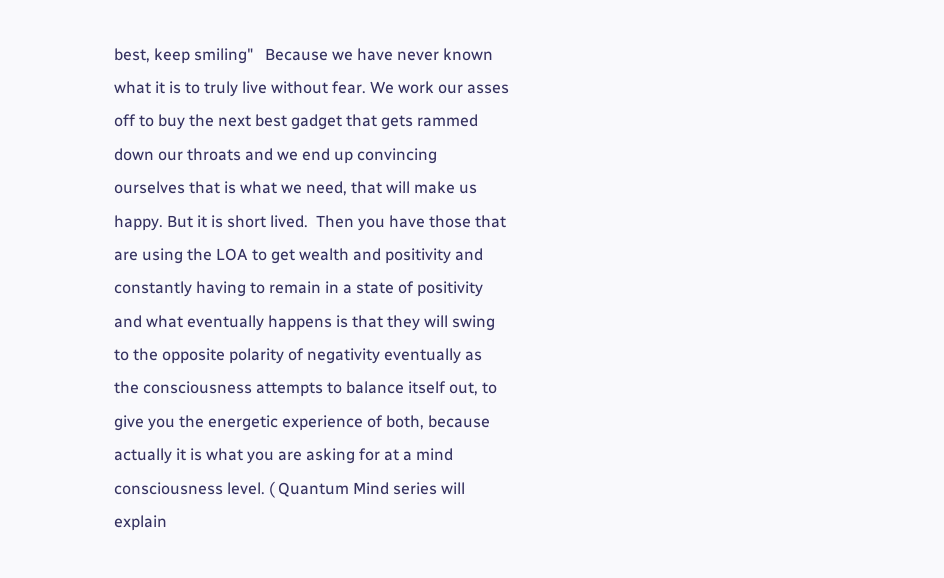best, keep smiling"   Because we have never known what it is to truly live without fear. We work our asses off to buy the next best gadget that gets rammed down our throats and we end up convincing ourselves that is what we need, that will make us happy. But it is short lived.  Then you have those that are using the LOA to get wealth and positivity and constantly having to remain in a state of positivity and what eventually happens is that they will swing to the opposite polarity of negativity eventually as the consciousness attempts to balance itself out, to give you the energetic experience of both, because actually it is what you are asking for at a mind consciousness level. ( Quantum Mind series will explain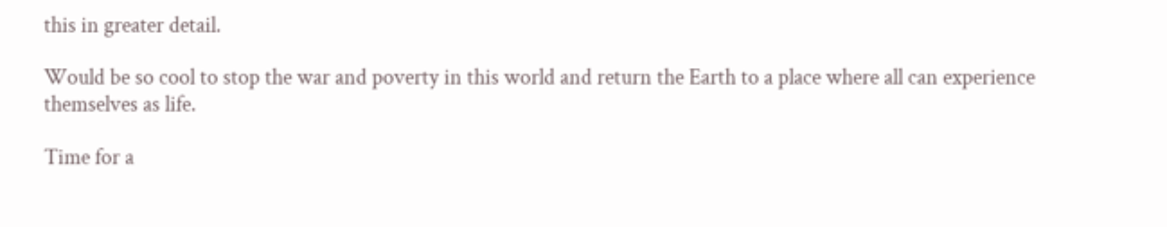this in greater detail.

Would be so cool to stop the war and poverty in this world and return the Earth to a place where all can experience themselves as life.

Time for a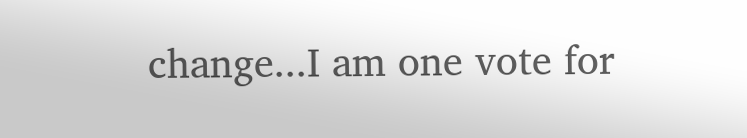change...I am one vote for